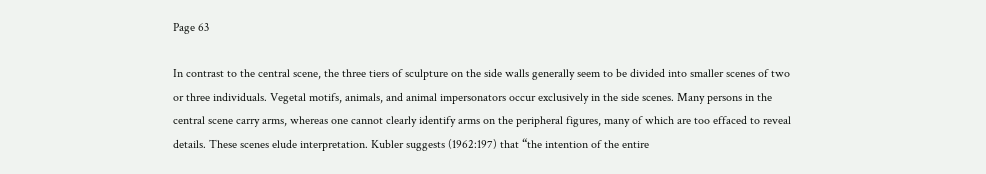Page 63

In contrast to the central scene, the three tiers of sculpture on the side walls generally seem to be divided into smaller scenes of two or three individuals. Vegetal motifs, animals, and animal impersonators occur exclusively in the side scenes. Many persons in the central scene carry arms, whereas one cannot clearly identify arms on the peripheral figures, many of which are too effaced to reveal details. These scenes elude interpretation. Kubler suggests (1962:197) that “the intention of the entire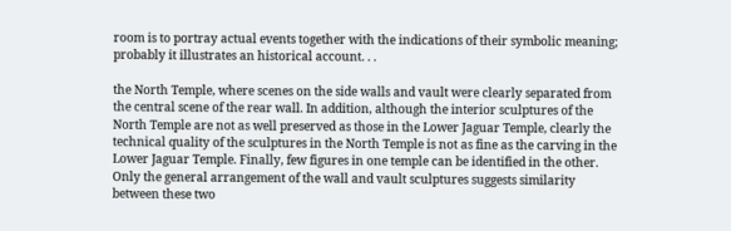room is to portray actual events together with the indications of their symbolic meaning; probably it illustrates an historical account. . .

the North Temple, where scenes on the side walls and vault were clearly separated from the central scene of the rear wall. In addition, although the interior sculptures of the North Temple are not as well preserved as those in the Lower Jaguar Temple, clearly the technical quality of the sculptures in the North Temple is not as fine as the carving in the Lower Jaguar Temple. Finally, few figures in one temple can be identified in the other. Only the general arrangement of the wall and vault sculptures suggests similarity between these two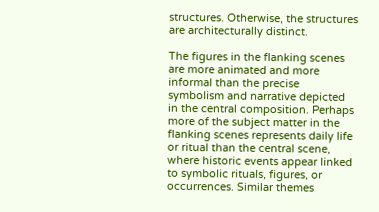structures. Otherwise, the structures are architecturally distinct.

The figures in the flanking scenes are more animated and more informal than the precise symbolism and narrative depicted in the central composition. Perhaps more of the subject matter in the flanking scenes represents daily life or ritual than the central scene, where historic events appear linked to symbolic rituals, figures, or occurrences. Similar themes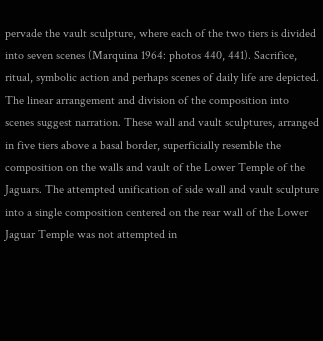pervade the vault sculpture, where each of the two tiers is divided into seven scenes (Marquina 1964: photos 440, 441). Sacrifice, ritual, symbolic action and perhaps scenes of daily life are depicted. The linear arrangement and division of the composition into scenes suggest narration. These wall and vault sculptures, arranged in five tiers above a basal border, superficially resemble the composition on the walls and vault of the Lower Temple of the Jaguars. The attempted unification of side wall and vault sculpture into a single composition centered on the rear wall of the Lower Jaguar Temple was not attempted in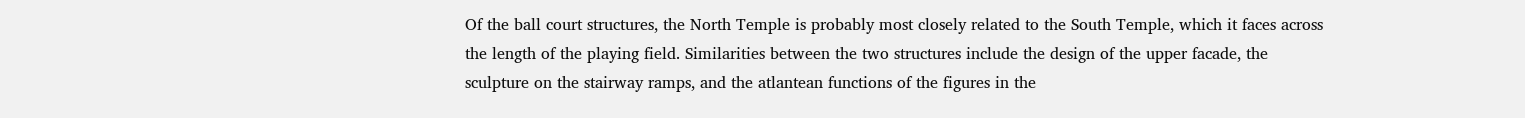Of the ball court structures, the North Temple is probably most closely related to the South Temple, which it faces across the length of the playing field. Similarities between the two structures include the design of the upper facade, the sculpture on the stairway ramps, and the atlantean functions of the figures in the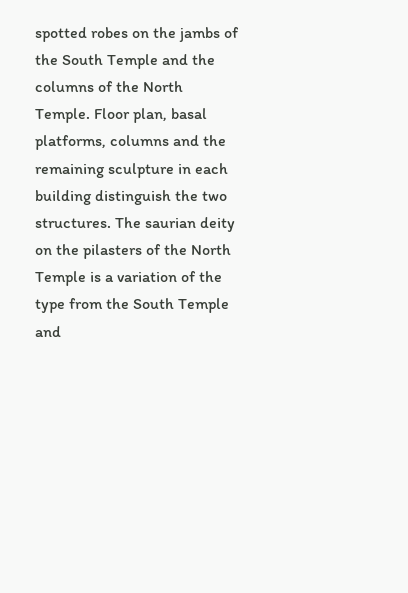spotted robes on the jambs of the South Temple and the columns of the North Temple. Floor plan, basal platforms, columns and the remaining sculpture in each building distinguish the two structures. The saurian deity on the pilasters of the North Temple is a variation of the type from the South Temple and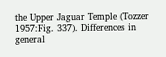the Upper Jaguar Temple (Tozzer 1957:Fig. 337). Differences in general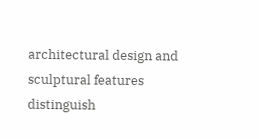architectural design and sculptural features distinguish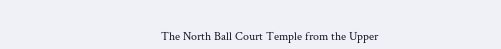The North Ball Court Temple from the Upper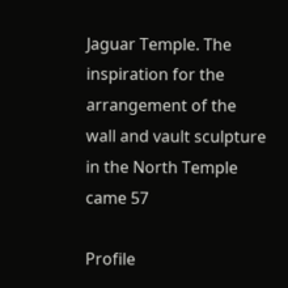Jaguar Temple. The inspiration for the arrangement of the wall and vault sculpture in the North Temple came 57

Profile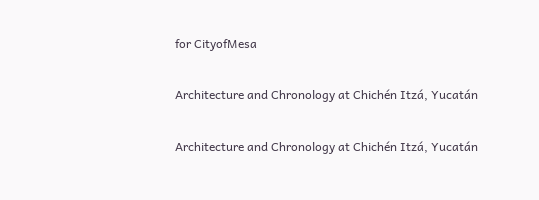for CityofMesa

Architecture and Chronology at Chichén Itzá, Yucatán

Architecture and Chronology at Chichén Itzá, Yucatán